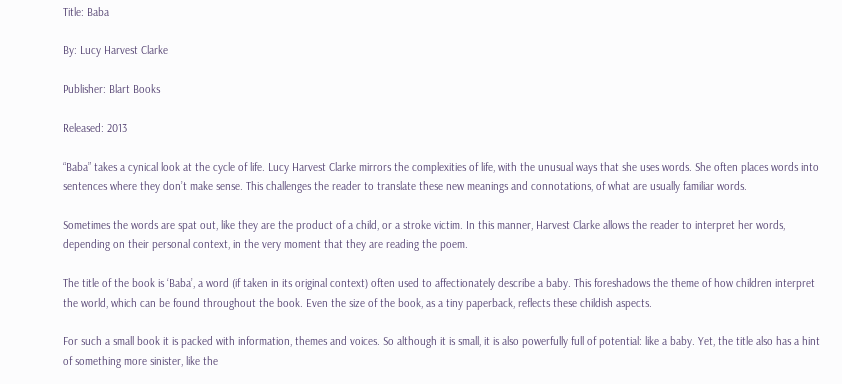Title: Baba

By: Lucy Harvest Clarke

Publisher: Blart Books

Released: 2013

“Baba” takes a cynical look at the cycle of life. Lucy Harvest Clarke mirrors the complexities of life, with the unusual ways that she uses words. She often places words into sentences where they don’t make sense. This challenges the reader to translate these new meanings and connotations, of what are usually familiar words.

Sometimes the words are spat out, like they are the product of a child, or a stroke victim. In this manner, Harvest Clarke allows the reader to interpret her words, depending on their personal context, in the very moment that they are reading the poem.

The title of the book is ‘Baba’, a word (if taken in its original context) often used to affectionately describe a baby. This foreshadows the theme of how children interpret the world, which can be found throughout the book. Even the size of the book, as a tiny paperback, reflects these childish aspects.

For such a small book it is packed with information, themes and voices. So although it is small, it is also powerfully full of potential: like a baby. Yet, the title also has a hint of something more sinister, like the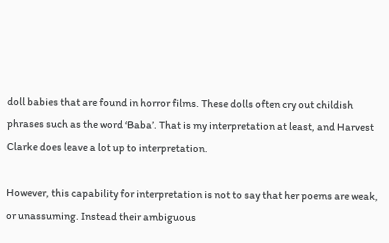doll babies that are found in horror films. These dolls often cry out childish phrases such as the word ‘Baba’. That is my interpretation at least, and Harvest Clarke does leave a lot up to interpretation.

However, this capability for interpretation is not to say that her poems are weak, or unassuming. Instead their ambiguous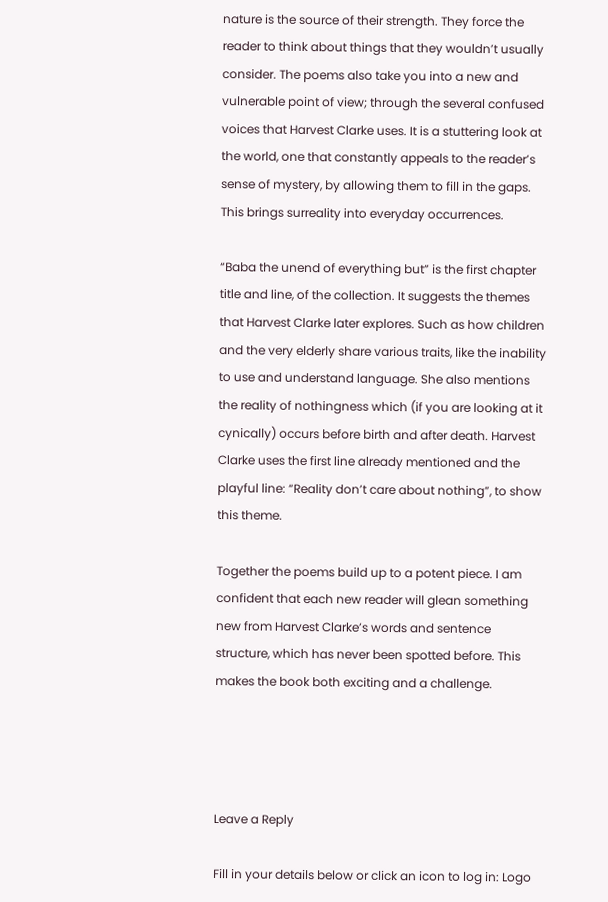nature is the source of their strength. They force the reader to think about things that they wouldn’t usually consider. The poems also take you into a new and vulnerable point of view; through the several confused voices that Harvest Clarke uses. It is a stuttering look at the world, one that constantly appeals to the reader’s sense of mystery, by allowing them to fill in the gaps. This brings surreality into everyday occurrences.

“Baba the unend of everything but” is the first chapter title and line, of the collection. It suggests the themes that Harvest Clarke later explores. Such as how children and the very elderly share various traits, like the inability to use and understand language. She also mentions the reality of nothingness which (if you are looking at it cynically) occurs before birth and after death. Harvest Clarke uses the first line already mentioned and the playful line: “Reality don’t care about nothing”, to show this theme.

Together the poems build up to a potent piece. I am confident that each new reader will glean something new from Harvest Clarke’s words and sentence structure, which has never been spotted before. This makes the book both exciting and a challenge.




Leave a Reply

Fill in your details below or click an icon to log in: Logo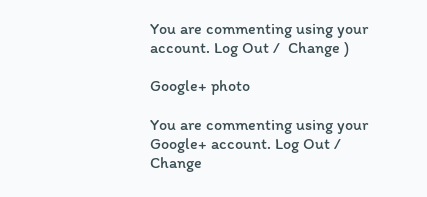You are commenting using your account. Log Out /  Change )

Google+ photo

You are commenting using your Google+ account. Log Out /  Change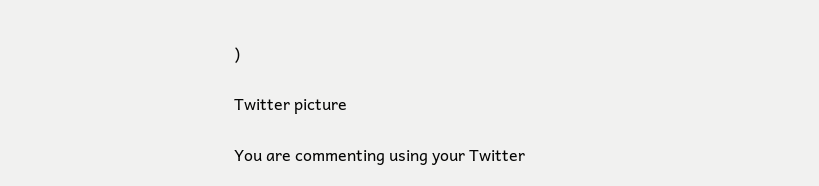)

Twitter picture

You are commenting using your Twitter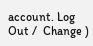account. Log Out /  Change )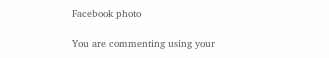Facebook photo

You are commenting using your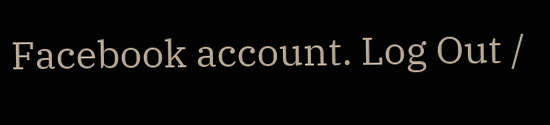Facebook account. Log Out /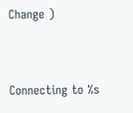Change )


Connecting to %s